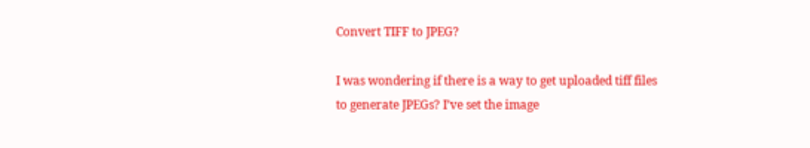Convert TIFF to JPEG?

I was wondering if there is a way to get uploaded tiff files to generate JPEGs? I’ve set the image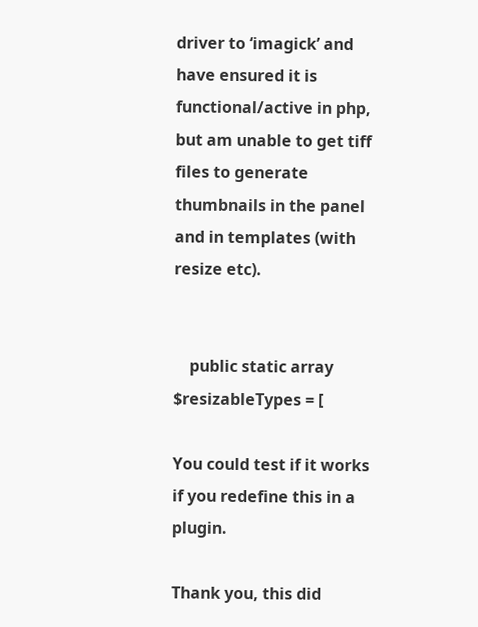driver to ‘imagick’ and have ensured it is functional/active in php, but am unable to get tiff files to generate thumbnails in the panel and in templates (with resize etc).


    public static array $resizableTypes = [

You could test if it works if you redefine this in a plugin.

Thank you, this did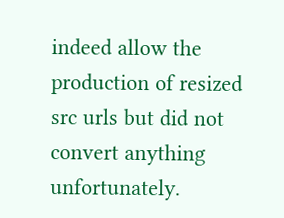indeed allow the production of resized src urls but did not convert anything unfortunately.